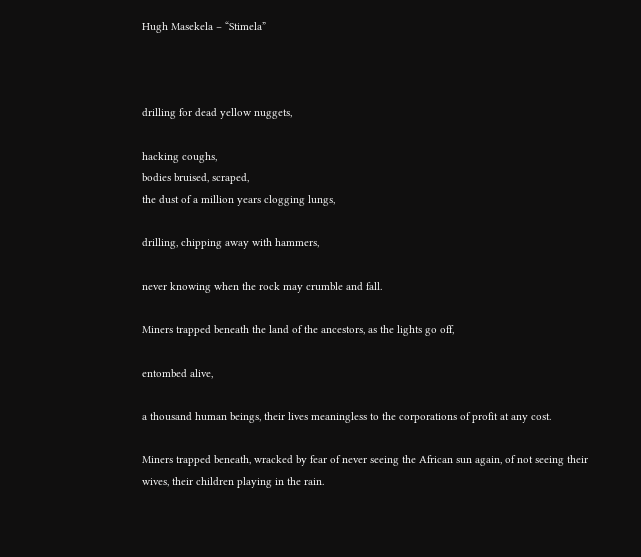Hugh Masekela – “Stimela”



drilling for dead yellow nuggets,

hacking coughs,
bodies bruised, scraped,
the dust of a million years clogging lungs,

drilling, chipping away with hammers,

never knowing when the rock may crumble and fall.

Miners trapped beneath the land of the ancestors, as the lights go off,

entombed alive,

a thousand human beings, their lives meaningless to the corporations of profit at any cost.

Miners trapped beneath, wracked by fear of never seeing the African sun again, of not seeing their wives, their children playing in the rain.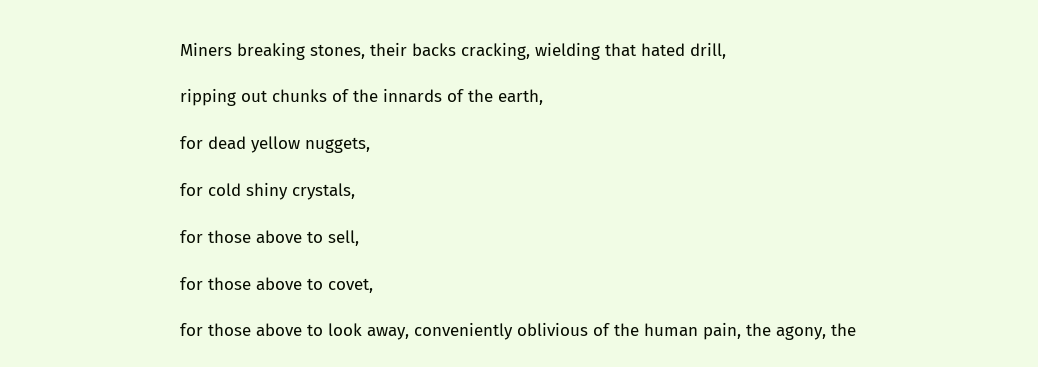Miners breaking stones, their backs cracking, wielding that hated drill,

ripping out chunks of the innards of the earth,

for dead yellow nuggets,

for cold shiny crystals,

for those above to sell,

for those above to covet,

for those above to look away, conveniently oblivious of the human pain, the agony, the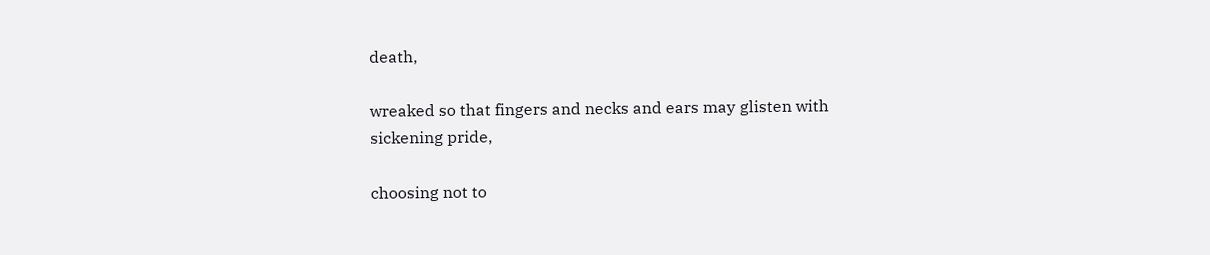death,

wreaked so that fingers and necks and ears may glisten with sickening pride,

choosing not to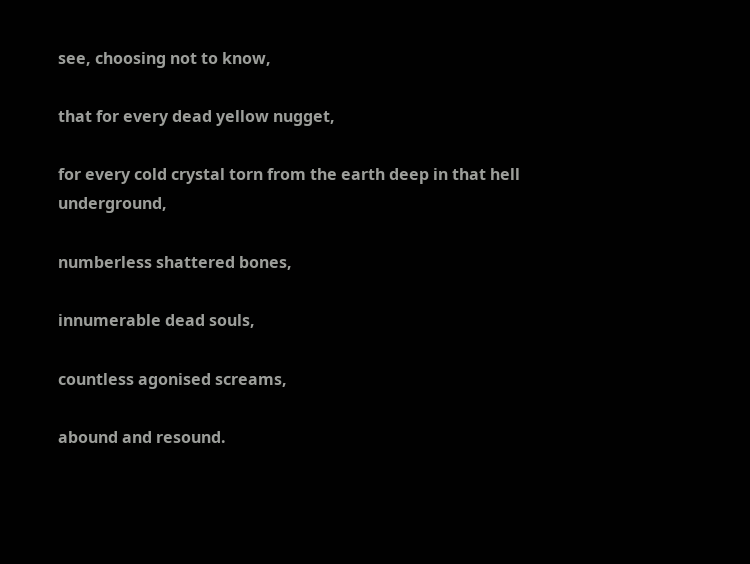see, choosing not to know,

that for every dead yellow nugget,

for every cold crystal torn from the earth deep in that hell underground,

numberless shattered bones,

innumerable dead souls,

countless agonised screams,

abound and resound.